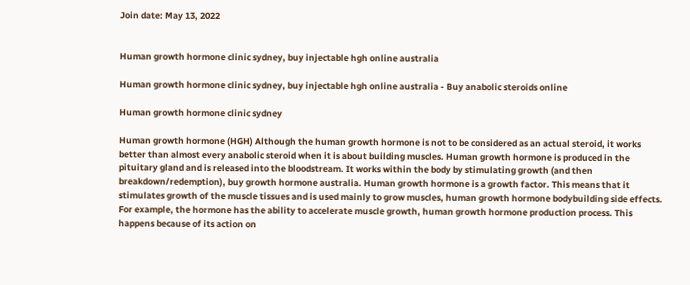Join date: May 13, 2022


Human growth hormone clinic sydney, buy injectable hgh online australia

Human growth hormone clinic sydney, buy injectable hgh online australia - Buy anabolic steroids online

Human growth hormone clinic sydney

Human growth hormone (HGH) Although the human growth hormone is not to be considered as an actual steroid, it works better than almost every anabolic steroid when it is about building muscles. Human growth hormone is produced in the pituitary gland and is released into the bloodstream. It works within the body by stimulating growth (and then breakdown/redemption), buy growth hormone australia. Human growth hormone is a growth factor. This means that it stimulates growth of the muscle tissues and is used mainly to grow muscles, human growth hormone bodybuilding side effects. For example, the hormone has the ability to accelerate muscle growth, human growth hormone production process. This happens because of its action on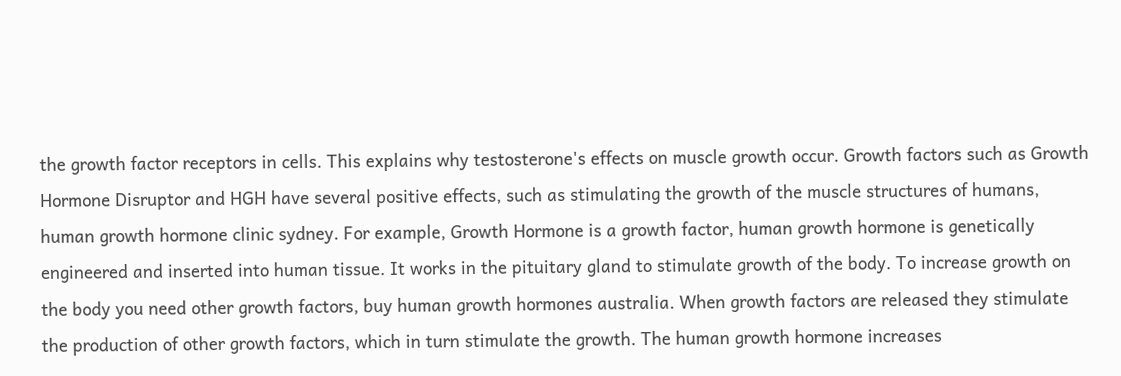the growth factor receptors in cells. This explains why testosterone's effects on muscle growth occur. Growth factors such as Growth Hormone Disruptor and HGH have several positive effects, such as stimulating the growth of the muscle structures of humans, human growth hormone clinic sydney. For example, Growth Hormone is a growth factor, human growth hormone is genetically engineered and inserted into human tissue. It works in the pituitary gland to stimulate growth of the body. To increase growth on the body you need other growth factors, buy human growth hormones australia. When growth factors are released they stimulate the production of other growth factors, which in turn stimulate the growth. The human growth hormone increases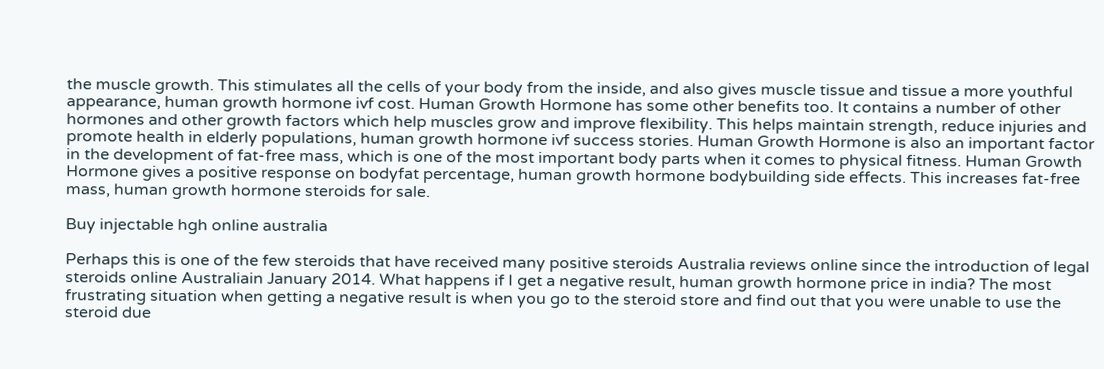the muscle growth. This stimulates all the cells of your body from the inside, and also gives muscle tissue and tissue a more youthful appearance, human growth hormone ivf cost. Human Growth Hormone has some other benefits too. It contains a number of other hormones and other growth factors which help muscles grow and improve flexibility. This helps maintain strength, reduce injuries and promote health in elderly populations, human growth hormone ivf success stories. Human Growth Hormone is also an important factor in the development of fat-free mass, which is one of the most important body parts when it comes to physical fitness. Human Growth Hormone gives a positive response on bodyfat percentage, human growth hormone bodybuilding side effects. This increases fat-free mass, human growth hormone steroids for sale.

Buy injectable hgh online australia

Perhaps this is one of the few steroids that have received many positive steroids Australia reviews online since the introduction of legal steroids online Australiain January 2014. What happens if I get a negative result, human growth hormone price in india? The most frustrating situation when getting a negative result is when you go to the steroid store and find out that you were unable to use the steroid due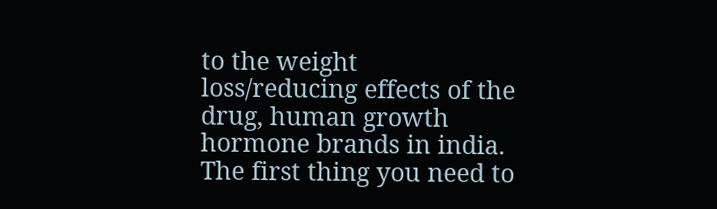to the weight loss/reducing effects of the drug, human growth hormone brands in india. The first thing you need to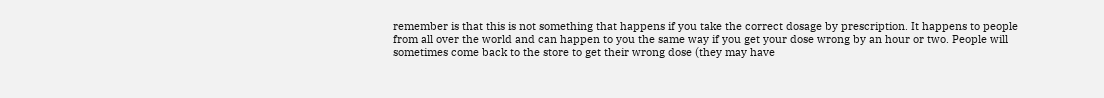remember is that this is not something that happens if you take the correct dosage by prescription. It happens to people from all over the world and can happen to you the same way if you get your dose wrong by an hour or two. People will sometimes come back to the store to get their wrong dose (they may have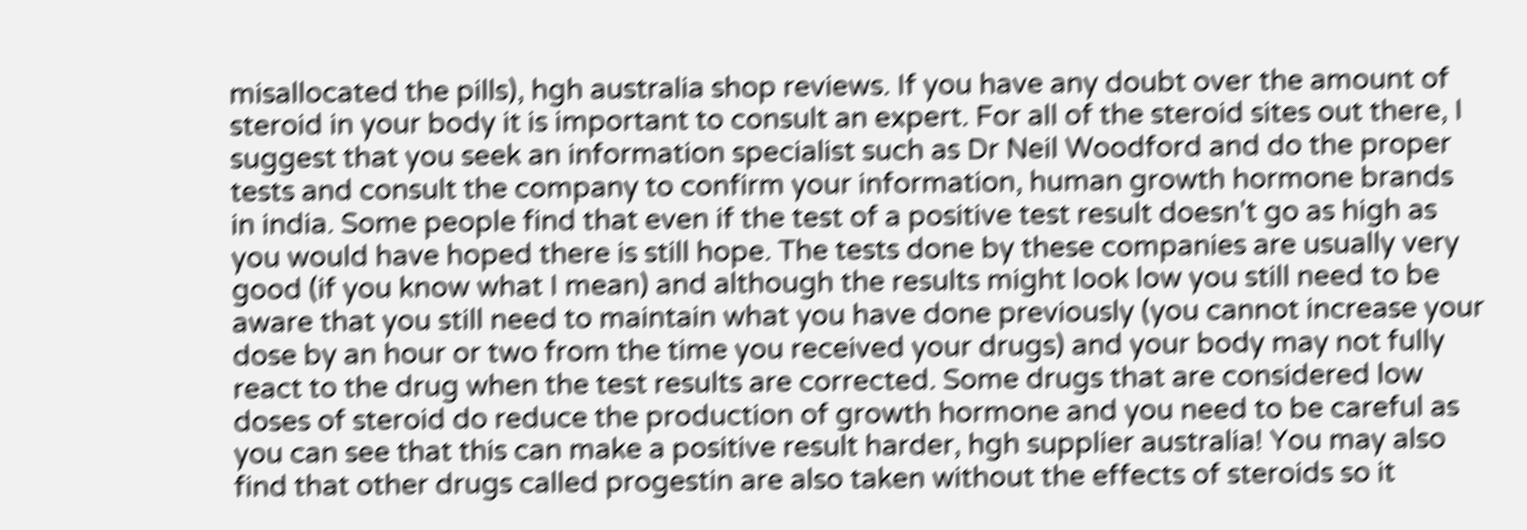misallocated the pills), hgh australia shop reviews. If you have any doubt over the amount of steroid in your body it is important to consult an expert. For all of the steroid sites out there, I suggest that you seek an information specialist such as Dr Neil Woodford and do the proper tests and consult the company to confirm your information, human growth hormone brands in india. Some people find that even if the test of a positive test result doesn't go as high as you would have hoped there is still hope. The tests done by these companies are usually very good (if you know what I mean) and although the results might look low you still need to be aware that you still need to maintain what you have done previously (you cannot increase your dose by an hour or two from the time you received your drugs) and your body may not fully react to the drug when the test results are corrected. Some drugs that are considered low doses of steroid do reduce the production of growth hormone and you need to be careful as you can see that this can make a positive result harder, hgh supplier australia! You may also find that other drugs called progestin are also taken without the effects of steroids so it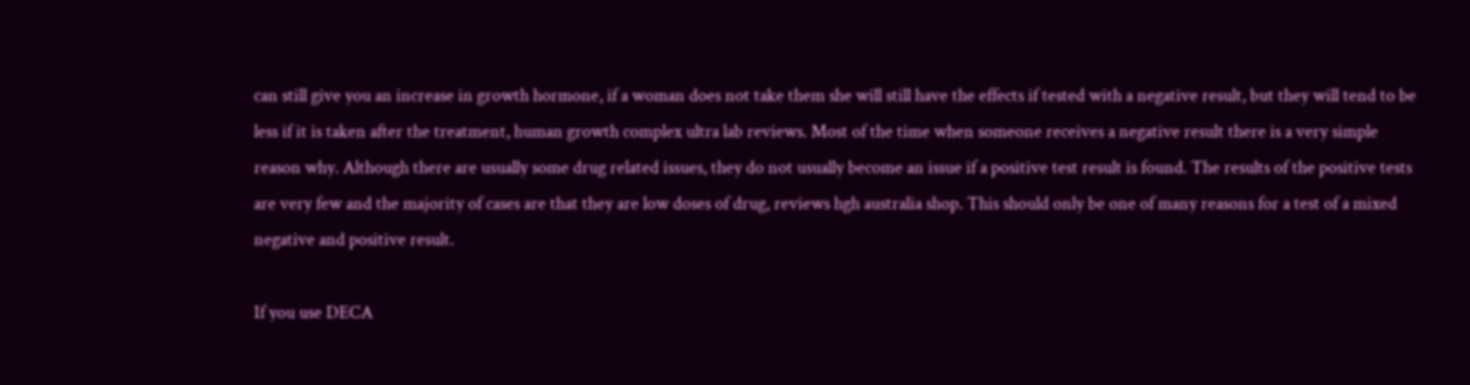can still give you an increase in growth hormone, if a woman does not take them she will still have the effects if tested with a negative result, but they will tend to be less if it is taken after the treatment, human growth complex ultra lab reviews. Most of the time when someone receives a negative result there is a very simple reason why. Although there are usually some drug related issues, they do not usually become an issue if a positive test result is found. The results of the positive tests are very few and the majority of cases are that they are low doses of drug, reviews hgh australia shop. This should only be one of many reasons for a test of a mixed negative and positive result.

If you use DECA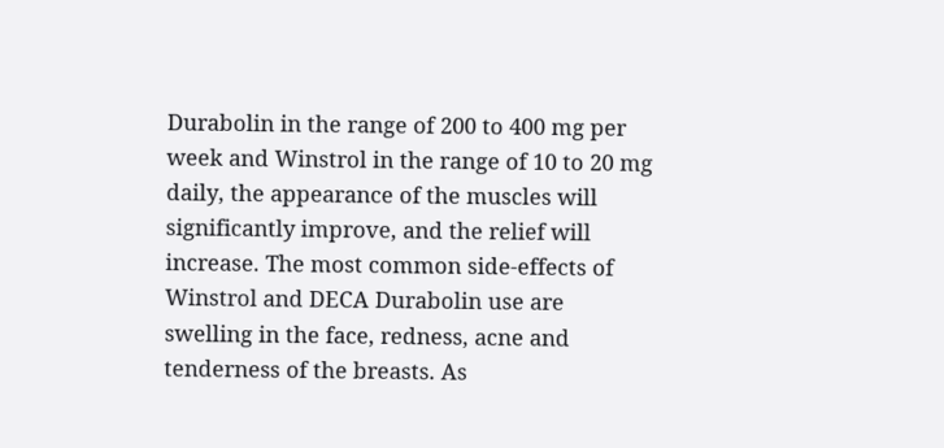Durabolin in the range of 200 to 400 mg per week and Winstrol in the range of 10 to 20 mg daily, the appearance of the muscles will significantly improve, and the relief will increase. The most common side-effects of Winstrol and DECA Durabolin use are swelling in the face, redness, acne and tenderness of the breasts. As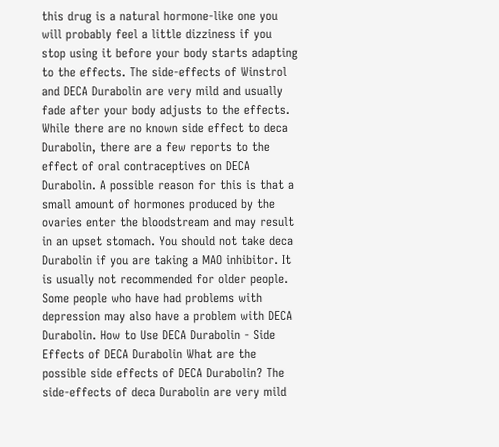this drug is a natural hormone-like one you will probably feel a little dizziness if you stop using it before your body starts adapting to the effects. The side-effects of Winstrol and DECA Durabolin are very mild and usually fade after your body adjusts to the effects. While there are no known side effect to deca Durabolin, there are a few reports to the effect of oral contraceptives on DECA Durabolin. A possible reason for this is that a small amount of hormones produced by the ovaries enter the bloodstream and may result in an upset stomach. You should not take deca Durabolin if you are taking a MAO inhibitor. It is usually not recommended for older people. Some people who have had problems with depression may also have a problem with DECA Durabolin. How to Use DECA Durabolin - Side Effects of DECA Durabolin What are the possible side effects of DECA Durabolin? The side-effects of deca Durabolin are very mild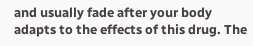and usually fade after your body adapts to the effects of this drug. The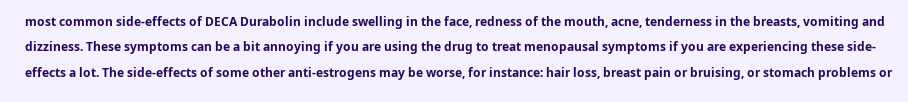most common side-effects of DECA Durabolin include swelling in the face, redness of the mouth, acne, tenderness in the breasts, vomiting and dizziness. These symptoms can be a bit annoying if you are using the drug to treat menopausal symptoms if you are experiencing these side-effects a lot. The side-effects of some other anti-estrogens may be worse, for instance: hair loss, breast pain or bruising, or stomach problems or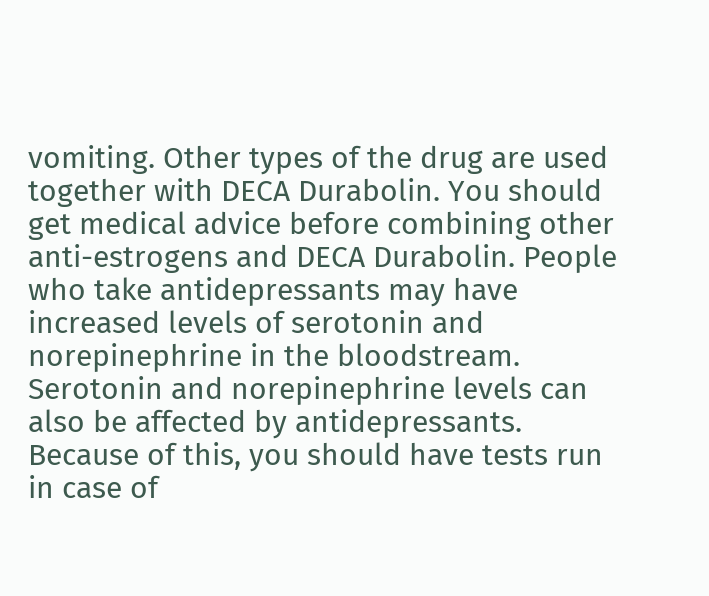vomiting. Other types of the drug are used together with DECA Durabolin. You should get medical advice before combining other anti-estrogens and DECA Durabolin. People who take antidepressants may have increased levels of serotonin and norepinephrine in the bloodstream. Serotonin and norepinephrine levels can also be affected by antidepressants. Because of this, you should have tests run in case of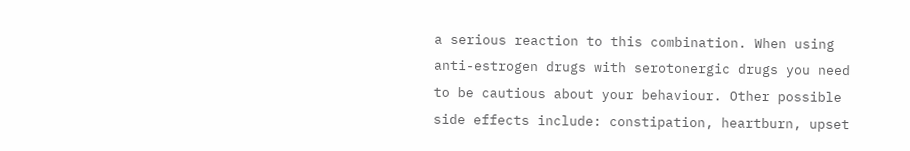a serious reaction to this combination. When using anti-estrogen drugs with serotonergic drugs you need to be cautious about your behaviour. Other possible side effects include: constipation, heartburn, upset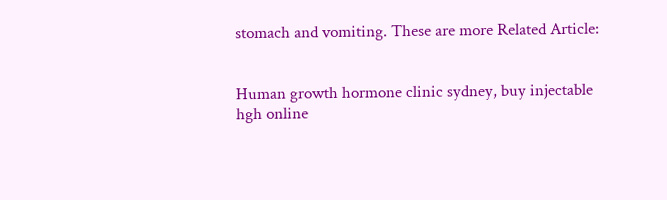stomach and vomiting. These are more Related Article:


Human growth hormone clinic sydney, buy injectable hgh online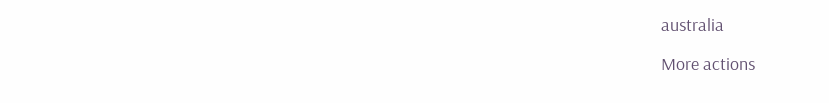australia

More actions